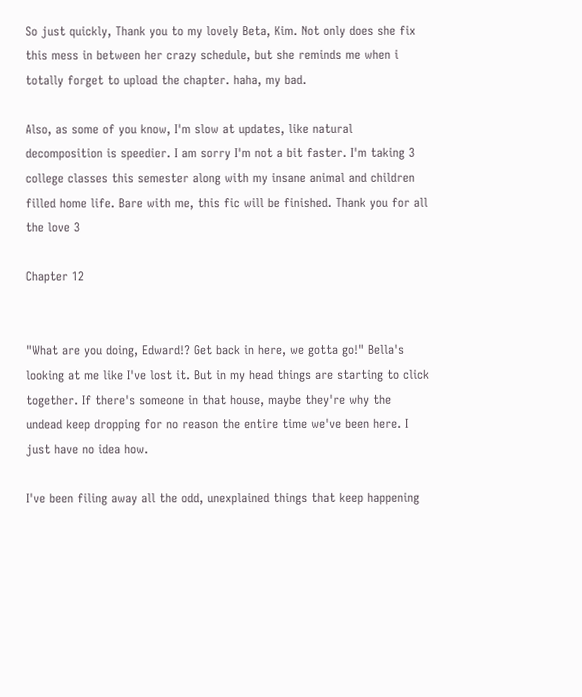So just quickly, Thank you to my lovely Beta, Kim. Not only does she fix this mess in between her crazy schedule, but she reminds me when i totally forget to upload the chapter. haha, my bad.

Also, as some of you know, I'm slow at updates, like natural decomposition is speedier. I am sorry I'm not a bit faster. I'm taking 3 college classes this semester along with my insane animal and children filled home life. Bare with me, this fic will be finished. Thank you for all the love 3

Chapter 12


"What are you doing, Edward!? Get back in here, we gotta go!" Bella's looking at me like I've lost it. But in my head things are starting to click together. If there's someone in that house, maybe they're why the undead keep dropping for no reason the entire time we've been here. I just have no idea how.

I've been filing away all the odd, unexplained things that keep happening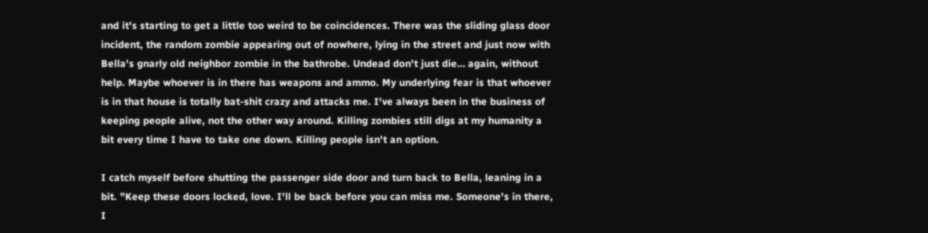and it's starting to get a little too weird to be coincidences. There was the sliding glass door incident, the random zombie appearing out of nowhere, lying in the street and just now with Bella's gnarly old neighbor zombie in the bathrobe. Undead don't just die… again, without help. Maybe whoever is in there has weapons and ammo. My underlying fear is that whoever is in that house is totally bat-shit crazy and attacks me. I've always been in the business of keeping people alive, not the other way around. Killing zombies still digs at my humanity a bit every time I have to take one down. Killing people isn't an option.

I catch myself before shutting the passenger side door and turn back to Bella, leaning in a bit. "Keep these doors locked, love. I'll be back before you can miss me. Someone's in there, I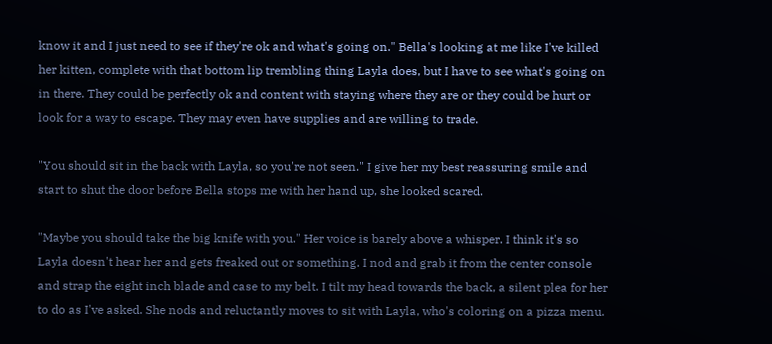know it and I just need to see if they're ok and what's going on." Bella's looking at me like I've killed her kitten, complete with that bottom lip trembling thing Layla does, but I have to see what's going on in there. They could be perfectly ok and content with staying where they are or they could be hurt or look for a way to escape. They may even have supplies and are willing to trade.

"You should sit in the back with Layla, so you're not seen." I give her my best reassuring smile and start to shut the door before Bella stops me with her hand up, she looked scared.

"Maybe you should take the big knife with you." Her voice is barely above a whisper. I think it's so Layla doesn't hear her and gets freaked out or something. I nod and grab it from the center console and strap the eight inch blade and case to my belt. I tilt my head towards the back, a silent plea for her to do as I've asked. She nods and reluctantly moves to sit with Layla, who's coloring on a pizza menu.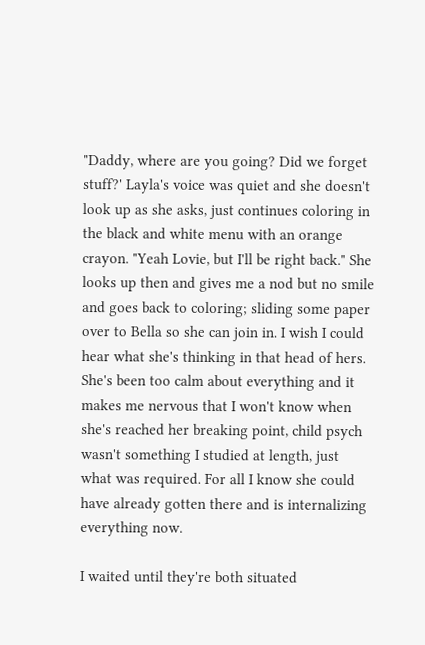"Daddy, where are you going? Did we forget stuff?' Layla's voice was quiet and she doesn't look up as she asks, just continues coloring in the black and white menu with an orange crayon. "Yeah Lovie, but I'll be right back." She looks up then and gives me a nod but no smile and goes back to coloring; sliding some paper over to Bella so she can join in. I wish I could hear what she's thinking in that head of hers. She's been too calm about everything and it makes me nervous that I won't know when she's reached her breaking point, child psych wasn't something I studied at length, just what was required. For all I know she could have already gotten there and is internalizing everything now.

I waited until they're both situated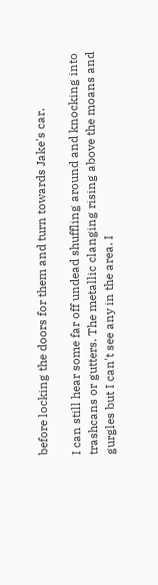before locking the doors for them and turn towards Jake's car.

I can still hear some far off undead shuffling around and knocking into trashcans or gutters. The metallic clanging rising above the moans and gurgles but I can't see any in the area. I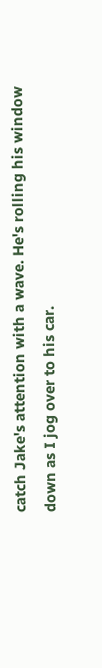catch Jake's attention with a wave. He's rolling his window down as I jog over to his car.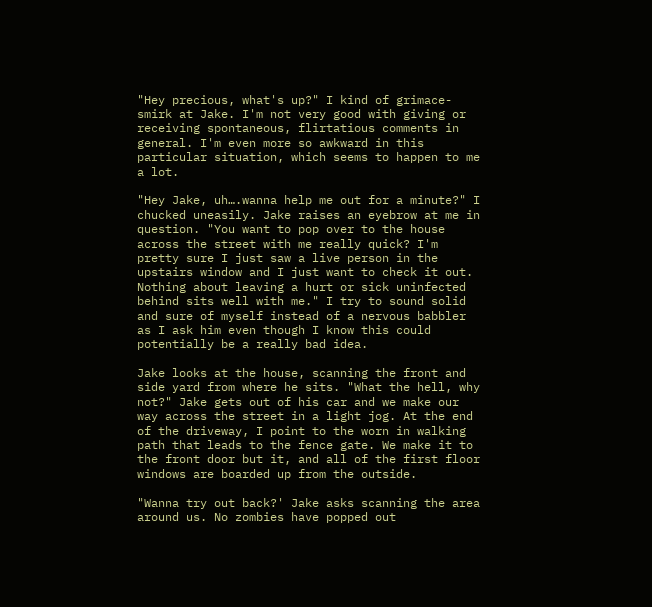"Hey precious, what's up?" I kind of grimace-smirk at Jake. I'm not very good with giving or receiving spontaneous, flirtatious comments in general. I'm even more so awkward in this particular situation, which seems to happen to me a lot.

"Hey Jake, uh….wanna help me out for a minute?" I chucked uneasily. Jake raises an eyebrow at me in question. "You want to pop over to the house across the street with me really quick? I'm pretty sure I just saw a live person in the upstairs window and I just want to check it out. Nothing about leaving a hurt or sick uninfected behind sits well with me." I try to sound solid and sure of myself instead of a nervous babbler as I ask him even though I know this could potentially be a really bad idea.

Jake looks at the house, scanning the front and side yard from where he sits. "What the hell, why not?" Jake gets out of his car and we make our way across the street in a light jog. At the end of the driveway, I point to the worn in walking path that leads to the fence gate. We make it to the front door but it, and all of the first floor windows are boarded up from the outside.

"Wanna try out back?' Jake asks scanning the area around us. No zombies have popped out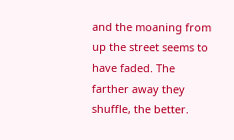and the moaning from up the street seems to have faded. The farther away they shuffle, the better.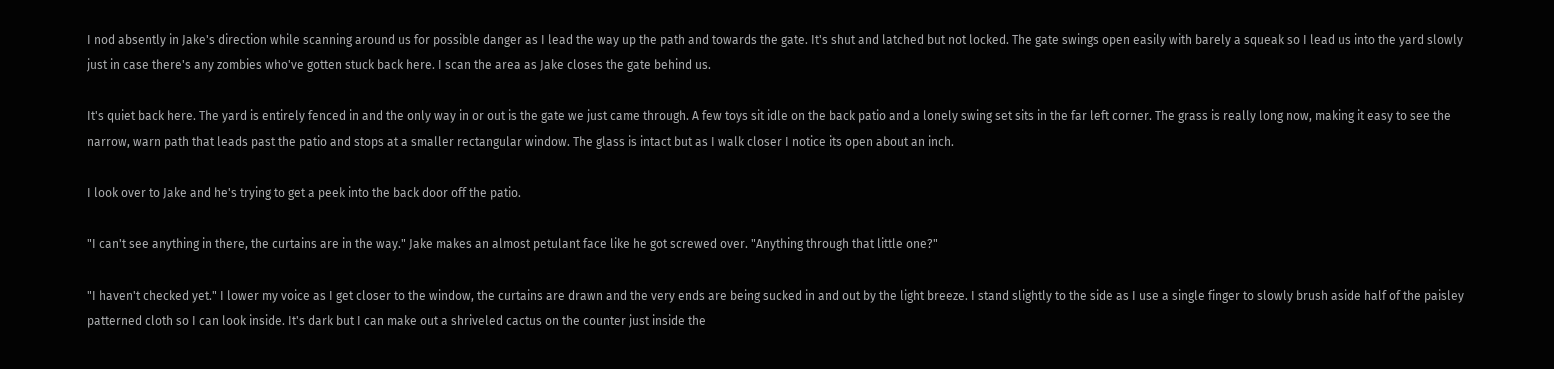I nod absently in Jake's direction while scanning around us for possible danger as I lead the way up the path and towards the gate. It's shut and latched but not locked. The gate swings open easily with barely a squeak so I lead us into the yard slowly just in case there's any zombies who've gotten stuck back here. I scan the area as Jake closes the gate behind us.

It's quiet back here. The yard is entirely fenced in and the only way in or out is the gate we just came through. A few toys sit idle on the back patio and a lonely swing set sits in the far left corner. The grass is really long now, making it easy to see the narrow, warn path that leads past the patio and stops at a smaller rectangular window. The glass is intact but as I walk closer I notice its open about an inch.

I look over to Jake and he's trying to get a peek into the back door off the patio.

"I can't see anything in there, the curtains are in the way." Jake makes an almost petulant face like he got screwed over. "Anything through that little one?"

"I haven't checked yet." I lower my voice as I get closer to the window, the curtains are drawn and the very ends are being sucked in and out by the light breeze. I stand slightly to the side as I use a single finger to slowly brush aside half of the paisley patterned cloth so I can look inside. It's dark but I can make out a shriveled cactus on the counter just inside the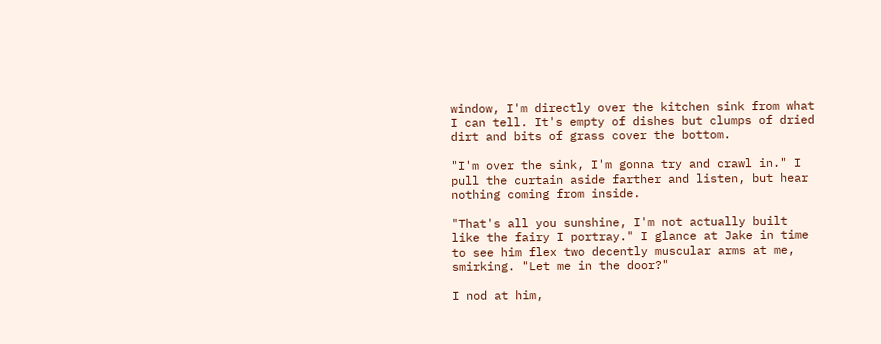window, I'm directly over the kitchen sink from what I can tell. It's empty of dishes but clumps of dried dirt and bits of grass cover the bottom.

"I'm over the sink, I'm gonna try and crawl in." I pull the curtain aside farther and listen, but hear nothing coming from inside.

"That's all you sunshine, I'm not actually built like the fairy I portray." I glance at Jake in time to see him flex two decently muscular arms at me, smirking. "Let me in the door?"

I nod at him,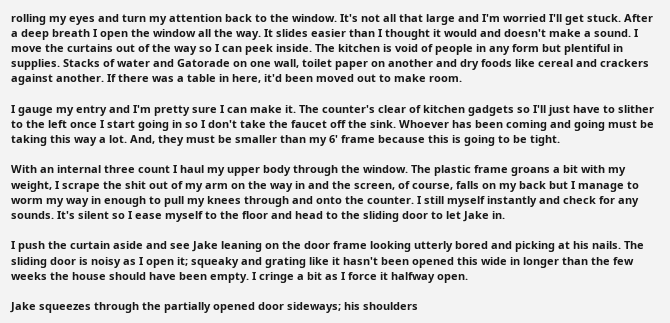rolling my eyes and turn my attention back to the window. It's not all that large and I'm worried I'll get stuck. After a deep breath I open the window all the way. It slides easier than I thought it would and doesn't make a sound. I move the curtains out of the way so I can peek inside. The kitchen is void of people in any form but plentiful in supplies. Stacks of water and Gatorade on one wall, toilet paper on another and dry foods like cereal and crackers against another. If there was a table in here, it'd been moved out to make room.

I gauge my entry and I'm pretty sure I can make it. The counter's clear of kitchen gadgets so I'll just have to slither to the left once I start going in so I don't take the faucet off the sink. Whoever has been coming and going must be taking this way a lot. And, they must be smaller than my 6' frame because this is going to be tight.

With an internal three count I haul my upper body through the window. The plastic frame groans a bit with my weight, I scrape the shit out of my arm on the way in and the screen, of course, falls on my back but I manage to worm my way in enough to pull my knees through and onto the counter. I still myself instantly and check for any sounds. It's silent so I ease myself to the floor and head to the sliding door to let Jake in.

I push the curtain aside and see Jake leaning on the door frame looking utterly bored and picking at his nails. The sliding door is noisy as I open it; squeaky and grating like it hasn't been opened this wide in longer than the few weeks the house should have been empty. I cringe a bit as I force it halfway open.

Jake squeezes through the partially opened door sideways; his shoulders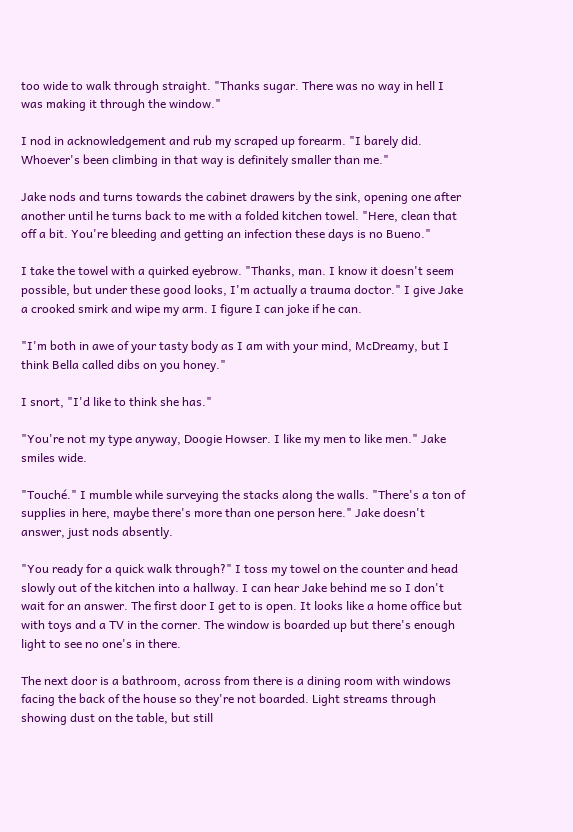too wide to walk through straight. "Thanks sugar. There was no way in hell I was making it through the window."

I nod in acknowledgement and rub my scraped up forearm. "I barely did. Whoever's been climbing in that way is definitely smaller than me."

Jake nods and turns towards the cabinet drawers by the sink, opening one after another until he turns back to me with a folded kitchen towel. "Here, clean that off a bit. You're bleeding and getting an infection these days is no Bueno."

I take the towel with a quirked eyebrow. "Thanks, man. I know it doesn't seem possible, but under these good looks, I'm actually a trauma doctor." I give Jake a crooked smirk and wipe my arm. I figure I can joke if he can.

"I'm both in awe of your tasty body as I am with your mind, McDreamy, but I think Bella called dibs on you honey."

I snort, "I'd like to think she has."

"You're not my type anyway, Doogie Howser. I like my men to like men." Jake smiles wide.

"Touché." I mumble while surveying the stacks along the walls. "There's a ton of supplies in here, maybe there's more than one person here." Jake doesn't answer, just nods absently.

"You ready for a quick walk through?" I toss my towel on the counter and head slowly out of the kitchen into a hallway. I can hear Jake behind me so I don't wait for an answer. The first door I get to is open. It looks like a home office but with toys and a TV in the corner. The window is boarded up but there's enough light to see no one's in there.

The next door is a bathroom, across from there is a dining room with windows facing the back of the house so they're not boarded. Light streams through showing dust on the table, but still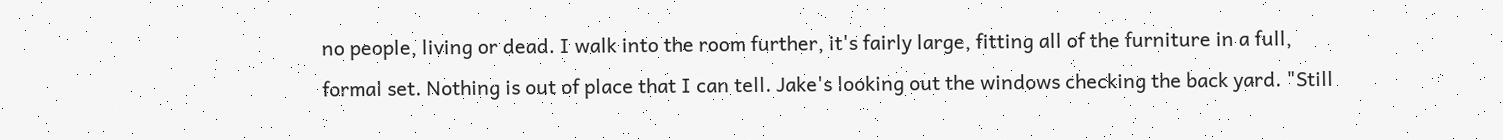no people, living or dead. I walk into the room further, it's fairly large, fitting all of the furniture in a full, formal set. Nothing is out of place that I can tell. Jake's looking out the windows checking the back yard. "Still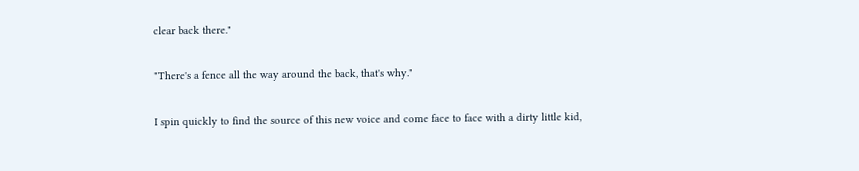clear back there."

"There's a fence all the way around the back, that's why."

I spin quickly to find the source of this new voice and come face to face with a dirty little kid,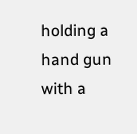holding a hand gun with a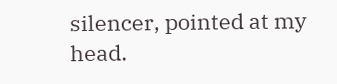silencer, pointed at my head.